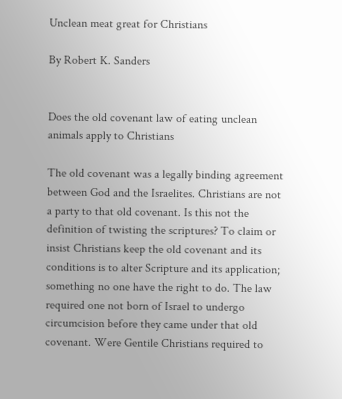Unclean meat great for Christians

By Robert K. Sanders


Does the old covenant law of eating unclean animals apply to Christians

The old covenant was a legally binding agreement between God and the Israelites. Christians are not a party to that old covenant. Is this not the definition of twisting the scriptures? To claim or insist Christians keep the old covenant and its conditions is to alter Scripture and its application; something no one have the right to do. The law required one not born of Israel to undergo circumcision before they came under that old covenant. Were Gentile Christians required to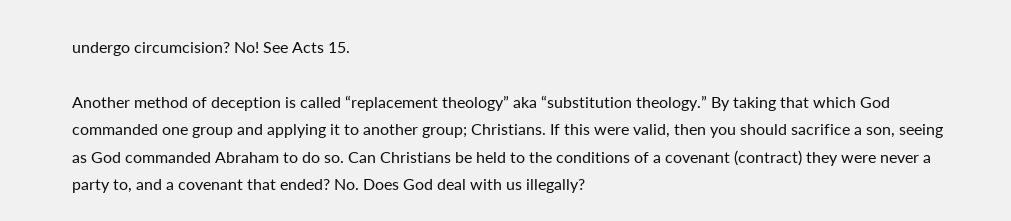undergo circumcision? No! See Acts 15.

Another method of deception is called “replacement theology” aka “substitution theology.” By taking that which God commanded one group and applying it to another group; Christians. If this were valid, then you should sacrifice a son, seeing as God commanded Abraham to do so. Can Christians be held to the conditions of a covenant (contract) they were never a party to, and a covenant that ended? No. Does God deal with us illegally?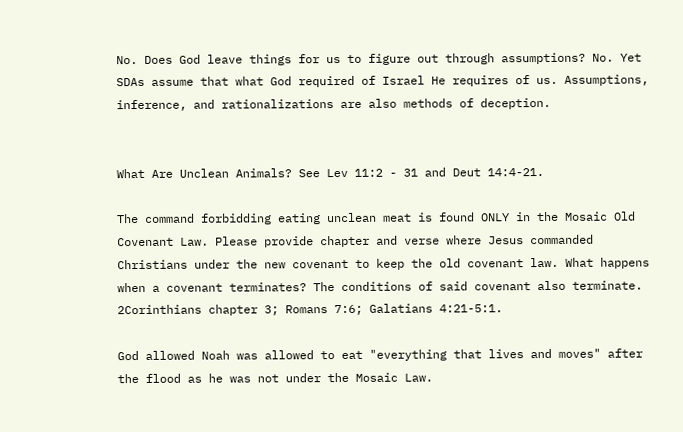No. Does God leave things for us to figure out through assumptions? No. Yet SDAs assume that what God required of Israel He requires of us. Assumptions, inference, and rationalizations are also methods of deception.


What Are Unclean Animals? See Lev 11:2 - 31 and Deut 14:4-21.

The command forbidding eating unclean meat is found ONLY in the Mosaic Old Covenant Law. Please provide chapter and verse where Jesus commanded Christians under the new covenant to keep the old covenant law. What happens when a covenant terminates? The conditions of said covenant also terminate. 2Corinthians chapter 3; Romans 7:6; Galatians 4:21-5:1.

God allowed Noah was allowed to eat "everything that lives and moves" after the flood as he was not under the Mosaic Law.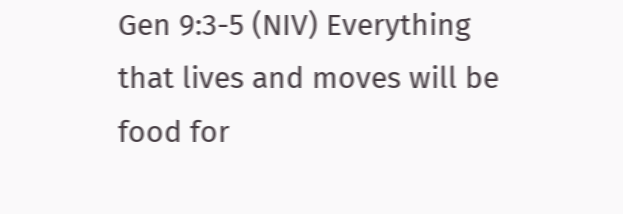Gen 9:3-5 (NIV) Everything that lives and moves will be food for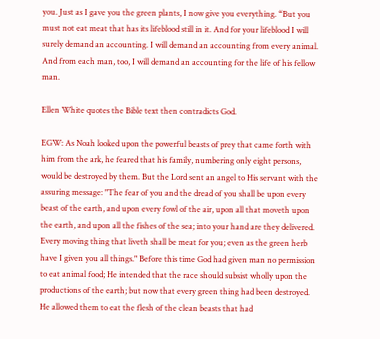you. Just as I gave you the green plants, I now give you everything. “But you must not eat meat that has its lifeblood still in it. And for your lifeblood I will surely demand an accounting. I will demand an accounting from every animal. And from each man, too, I will demand an accounting for the life of his fellow man.

Ellen White quotes the Bible text then contradicts God.

EGW: As Noah looked upon the powerful beasts of prey that came forth with him from the ark, he feared that his family, numbering only eight persons, would be destroyed by them. But the Lord sent an angel to His servant with the assuring message: "The fear of you and the dread of you shall be upon every beast of the earth, and upon every fowl of the air, upon all that moveth upon the earth, and upon all the fishes of the sea; into your hand are they delivered. Every moving thing that liveth shall be meat for you; even as the green herb have I given you all things." Before this time God had given man no permission to eat animal food; He intended that the race should subsist wholly upon the productions of the earth; but now that every green thing had been destroyed. He allowed them to eat the flesh of the clean beasts that had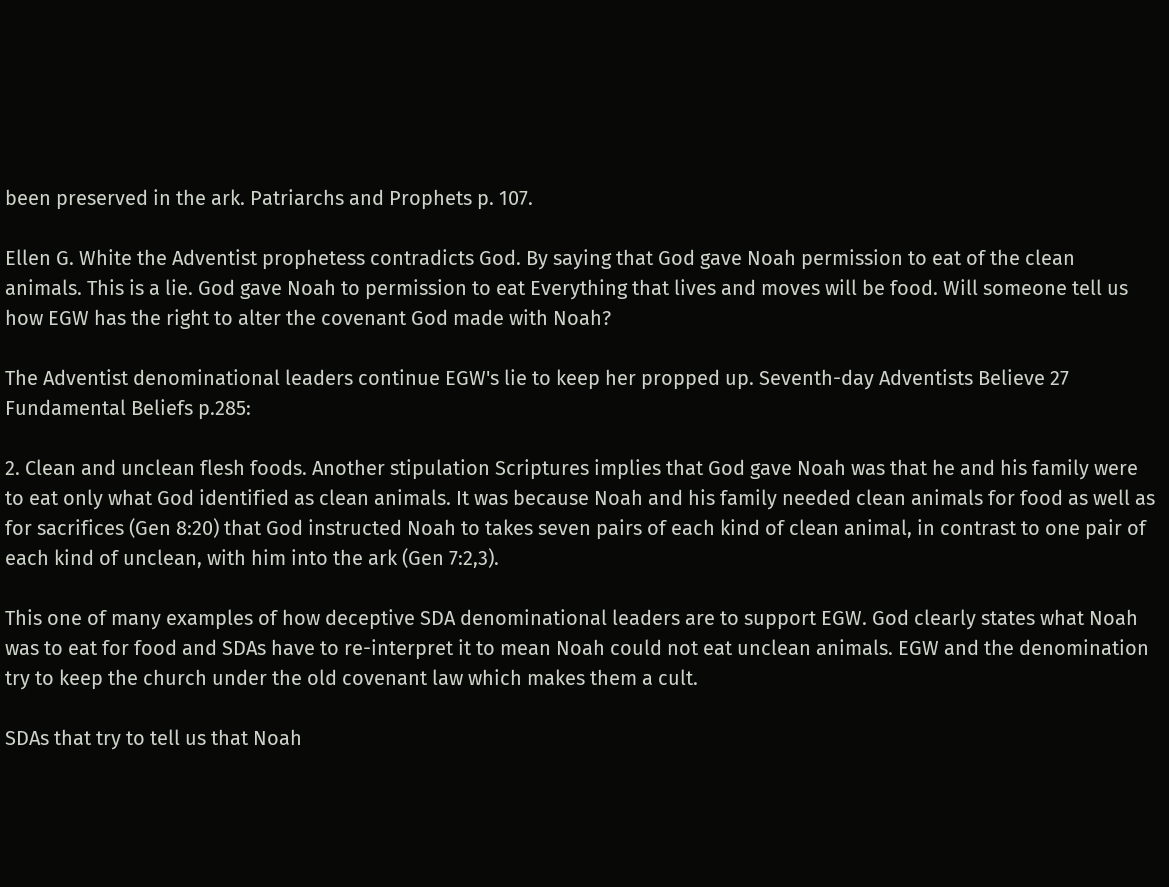been preserved in the ark. Patriarchs and Prophets p. 107.

Ellen G. White the Adventist prophetess contradicts God. By saying that God gave Noah permission to eat of the clean animals. This is a lie. God gave Noah to permission to eat Everything that lives and moves will be food. Will someone tell us how EGW has the right to alter the covenant God made with Noah?

The Adventist denominational leaders continue EGW's lie to keep her propped up. Seventh-day Adventists Believe 27 Fundamental Beliefs p.285:

2. Clean and unclean flesh foods. Another stipulation Scriptures implies that God gave Noah was that he and his family were to eat only what God identified as clean animals. It was because Noah and his family needed clean animals for food as well as for sacrifices (Gen 8:20) that God instructed Noah to takes seven pairs of each kind of clean animal, in contrast to one pair of each kind of unclean, with him into the ark (Gen 7:2,3).

This one of many examples of how deceptive SDA denominational leaders are to support EGW. God clearly states what Noah was to eat for food and SDAs have to re-interpret it to mean Noah could not eat unclean animals. EGW and the denomination try to keep the church under the old covenant law which makes them a cult.

SDAs that try to tell us that Noah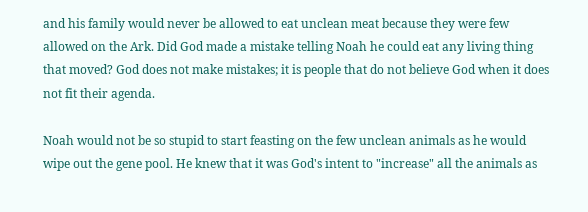and his family would never be allowed to eat unclean meat because they were few allowed on the Ark. Did God made a mistake telling Noah he could eat any living thing that moved? God does not make mistakes; it is people that do not believe God when it does not fit their agenda.

Noah would not be so stupid to start feasting on the few unclean animals as he would wipe out the gene pool. He knew that it was God's intent to "increase" all the animals as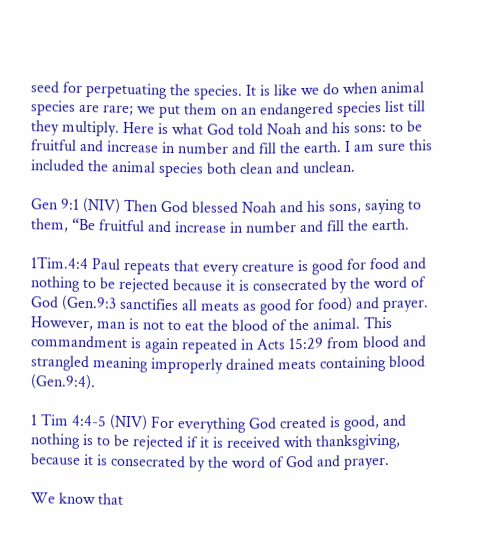seed for perpetuating the species. It is like we do when animal species are rare; we put them on an endangered species list till they multiply. Here is what God told Noah and his sons: to be fruitful and increase in number and fill the earth. I am sure this included the animal species both clean and unclean.

Gen 9:1 (NIV) Then God blessed Noah and his sons, saying to them, “Be fruitful and increase in number and fill the earth.

1Tim.4:4 Paul repeats that every creature is good for food and nothing to be rejected because it is consecrated by the word of God (Gen.9:3 sanctifies all meats as good for food) and prayer. However, man is not to eat the blood of the animal. This commandment is again repeated in Acts 15:29 from blood and strangled meaning improperly drained meats containing blood (Gen.9:4).

1 Tim 4:4-5 (NIV) For everything God created is good, and nothing is to be rejected if it is received with thanksgiving, because it is consecrated by the word of God and prayer.

We know that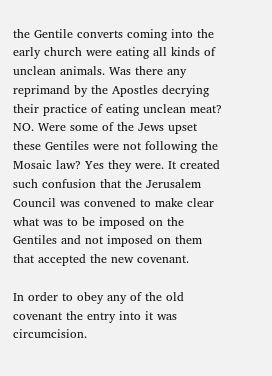the Gentile converts coming into the early church were eating all kinds of unclean animals. Was there any reprimand by the Apostles decrying their practice of eating unclean meat? NO. Were some of the Jews upset these Gentiles were not following the Mosaic law? Yes they were. It created such confusion that the Jerusalem Council was convened to make clear what was to be imposed on the Gentiles and not imposed on them that accepted the new covenant.

In order to obey any of the old covenant the entry into it was circumcision.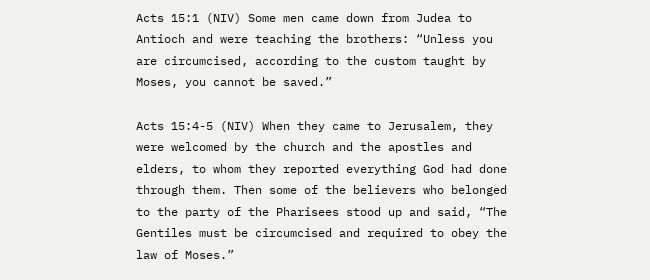Acts 15:1 (NIV) Some men came down from Judea to Antioch and were teaching the brothers: “Unless you are circumcised, according to the custom taught by Moses, you cannot be saved.”

Acts 15:4-5 (NIV) When they came to Jerusalem, they were welcomed by the church and the apostles and elders, to whom they reported everything God had done through them. Then some of the believers who belonged to the party of the Pharisees stood up and said, “The Gentiles must be circumcised and required to obey the law of Moses.”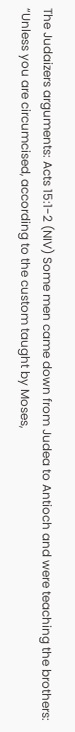The Judaizers arguments: Acts 15:1-2 (NIV) Some men came down from Judea to Antioch and were teaching the brothers: “Unless you are circumcised, according to the custom taught by Moses,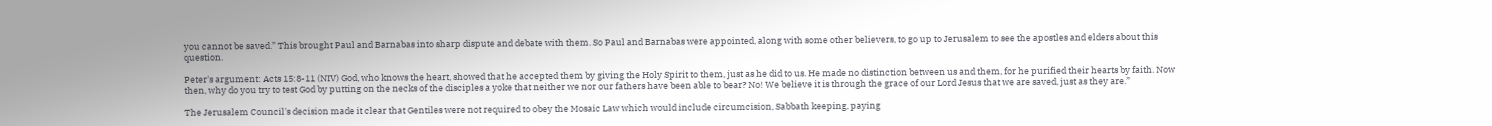you cannot be saved.” This brought Paul and Barnabas into sharp dispute and debate with them. So Paul and Barnabas were appointed, along with some other believers, to go up to Jerusalem to see the apostles and elders about this question.

Peter's argument: Acts 15:8-11 (NIV) God, who knows the heart, showed that he accepted them by giving the Holy Spirit to them, just as he did to us. He made no distinction between us and them, for he purified their hearts by faith. Now then, why do you try to test God by putting on the necks of the disciples a yoke that neither we nor our fathers have been able to bear? No! We believe it is through the grace of our Lord Jesus that we are saved, just as they are.”

The Jerusalem Council's decision made it clear that Gentiles were not required to obey the Mosaic Law which would include circumcision, Sabbath keeping, paying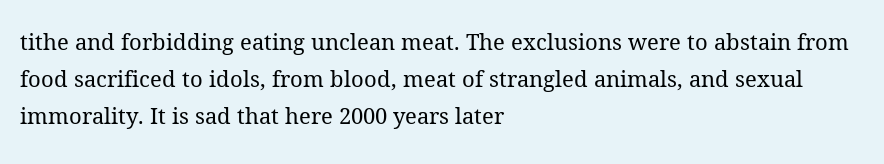tithe and forbidding eating unclean meat. The exclusions were to abstain from food sacrificed to idols, from blood, meat of strangled animals, and sexual immorality. It is sad that here 2000 years later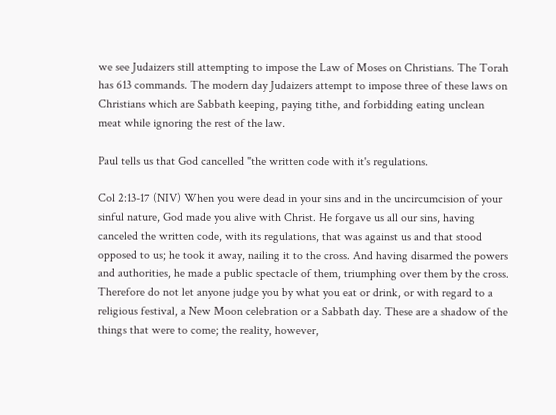we see Judaizers still attempting to impose the Law of Moses on Christians. The Torah has 613 commands. The modern day Judaizers attempt to impose three of these laws on Christians which are Sabbath keeping, paying tithe, and forbidding eating unclean meat while ignoring the rest of the law.

Paul tells us that God cancelled "the written code with it's regulations.

Col 2:13-17 (NIV) When you were dead in your sins and in the uncircumcision of your sinful nature, God made you alive with Christ. He forgave us all our sins, having canceled the written code, with its regulations, that was against us and that stood opposed to us; he took it away, nailing it to the cross. And having disarmed the powers and authorities, he made a public spectacle of them, triumphing over them by the cross. Therefore do not let anyone judge you by what you eat or drink, or with regard to a religious festival, a New Moon celebration or a Sabbath day. These are a shadow of the things that were to come; the reality, however,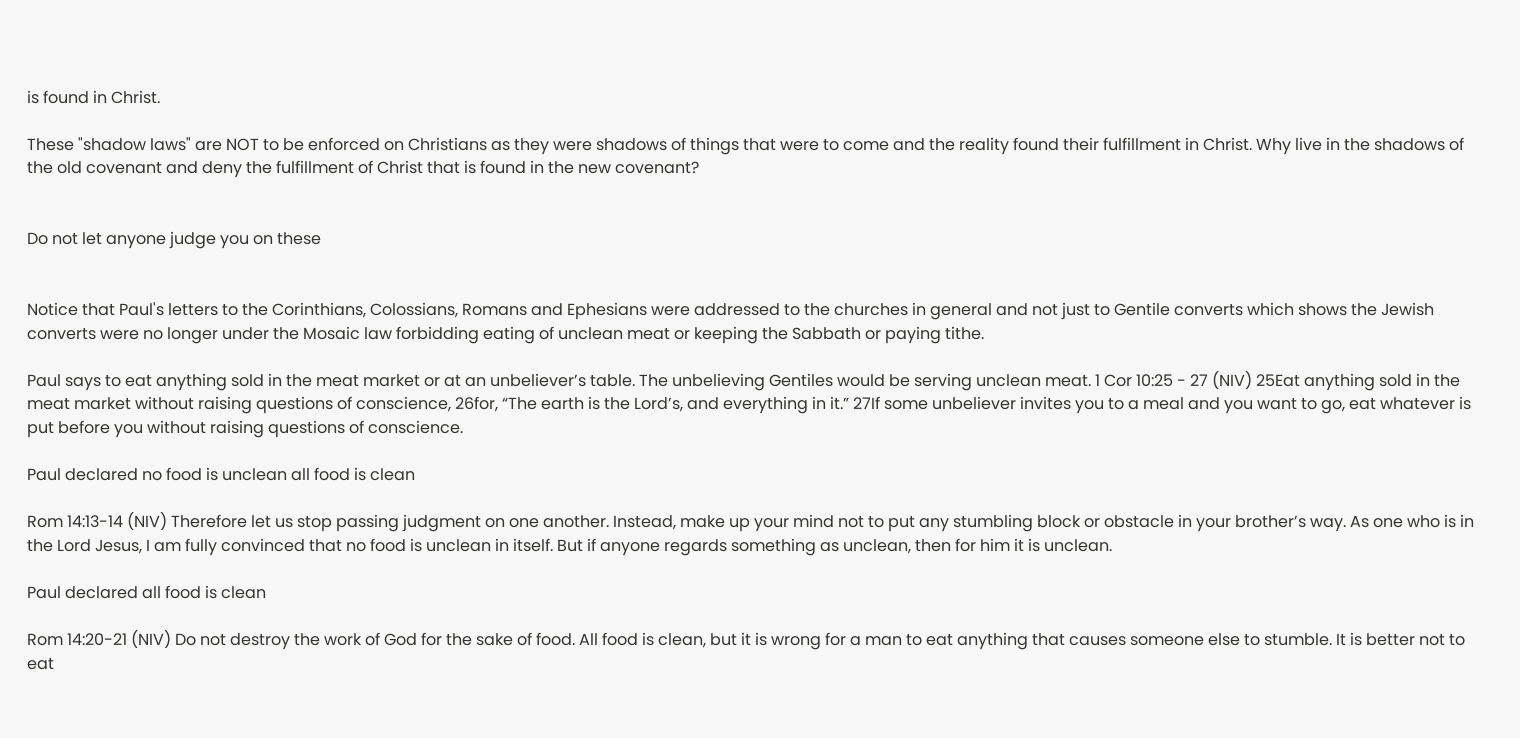is found in Christ.

These "shadow laws" are NOT to be enforced on Christians as they were shadows of things that were to come and the reality found their fulfillment in Christ. Why live in the shadows of the old covenant and deny the fulfillment of Christ that is found in the new covenant?


Do not let anyone judge you on these


Notice that Paul's letters to the Corinthians, Colossians, Romans and Ephesians were addressed to the churches in general and not just to Gentile converts which shows the Jewish converts were no longer under the Mosaic law forbidding eating of unclean meat or keeping the Sabbath or paying tithe.

Paul says to eat anything sold in the meat market or at an unbeliever’s table. The unbelieving Gentiles would be serving unclean meat. 1 Cor 10:25 - 27 (NIV) 25Eat anything sold in the meat market without raising questions of conscience, 26for, “The earth is the Lord’s, and everything in it.” 27If some unbeliever invites you to a meal and you want to go, eat whatever is put before you without raising questions of conscience.

Paul declared no food is unclean all food is clean

Rom 14:13-14 (NIV) Therefore let us stop passing judgment on one another. Instead, make up your mind not to put any stumbling block or obstacle in your brother’s way. As one who is in the Lord Jesus, I am fully convinced that no food is unclean in itself. But if anyone regards something as unclean, then for him it is unclean.

Paul declared all food is clean

Rom 14:20-21 (NIV) Do not destroy the work of God for the sake of food. All food is clean, but it is wrong for a man to eat anything that causes someone else to stumble. It is better not to eat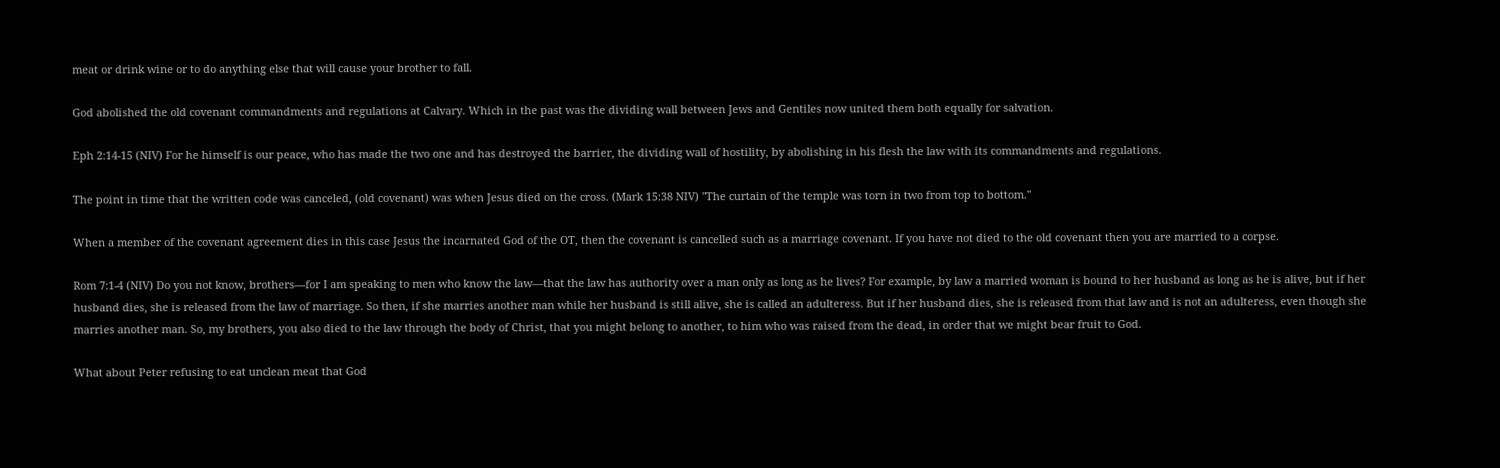meat or drink wine or to do anything else that will cause your brother to fall.

God abolished the old covenant commandments and regulations at Calvary. Which in the past was the dividing wall between Jews and Gentiles now united them both equally for salvation.

Eph 2:14-15 (NIV) For he himself is our peace, who has made the two one and has destroyed the barrier, the dividing wall of hostility, by abolishing in his flesh the law with its commandments and regulations.

The point in time that the written code was canceled, (old covenant) was when Jesus died on the cross. (Mark 15:38 NIV) "The curtain of the temple was torn in two from top to bottom."

When a member of the covenant agreement dies in this case Jesus the incarnated God of the OT, then the covenant is cancelled such as a marriage covenant. If you have not died to the old covenant then you are married to a corpse.

Rom 7:1-4 (NIV) Do you not know, brothers—for I am speaking to men who know the law—that the law has authority over a man only as long as he lives? For example, by law a married woman is bound to her husband as long as he is alive, but if her husband dies, she is released from the law of marriage. So then, if she marries another man while her husband is still alive, she is called an adulteress. But if her husband dies, she is released from that law and is not an adulteress, even though she marries another man. So, my brothers, you also died to the law through the body of Christ, that you might belong to another, to him who was raised from the dead, in order that we might bear fruit to God.

What about Peter refusing to eat unclean meat that God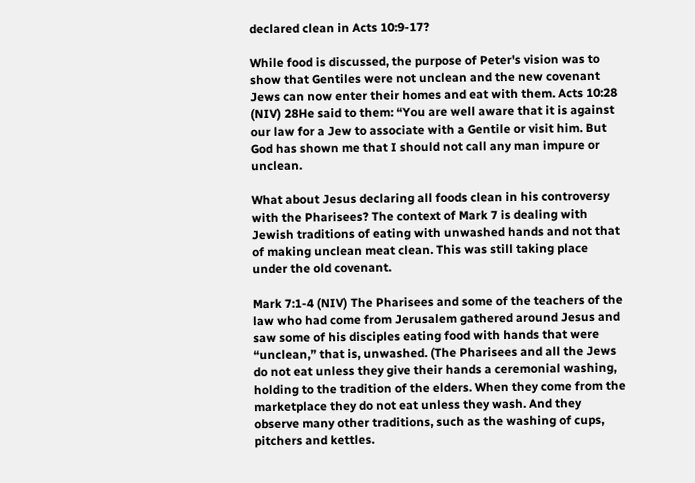declared clean in Acts 10:9-17?

While food is discussed, the purpose of Peter's vision was to show that Gentiles were not unclean and the new covenant Jews can now enter their homes and eat with them. Acts 10:28 (NIV) 28He said to them: “You are well aware that it is against our law for a Jew to associate with a Gentile or visit him. But God has shown me that I should not call any man impure or unclean.

What about Jesus declaring all foods clean in his controversy with the Pharisees? The context of Mark 7 is dealing with Jewish traditions of eating with unwashed hands and not that of making unclean meat clean. This was still taking place under the old covenant.

Mark 7:1-4 (NIV) The Pharisees and some of the teachers of the law who had come from Jerusalem gathered around Jesus and saw some of his disciples eating food with hands that were “unclean,” that is, unwashed. (The Pharisees and all the Jews do not eat unless they give their hands a ceremonial washing, holding to the tradition of the elders. When they come from the marketplace they do not eat unless they wash. And they observe many other traditions, such as the washing of cups, pitchers and kettles.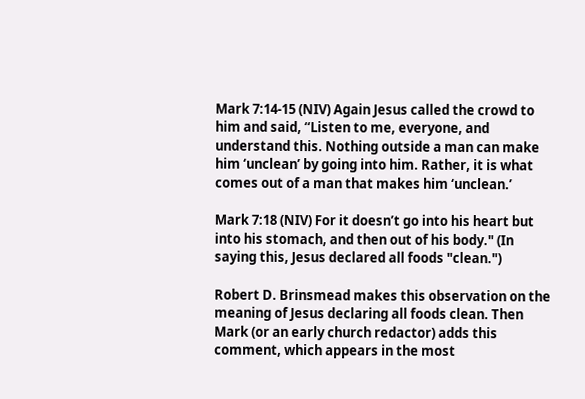Mark 7:14-15 (NIV) Again Jesus called the crowd to him and said, “Listen to me, everyone, and understand this. Nothing outside a man can make him ‘unclean’ by going into him. Rather, it is what comes out of a man that makes him ‘unclean.’

Mark 7:18 (NIV) For it doesn’t go into his heart but into his stomach, and then out of his body." (In saying this, Jesus declared all foods "clean.")

Robert D. Brinsmead makes this observation on the meaning of Jesus declaring all foods clean. Then Mark (or an early church redactor) adds this comment, which appears in the most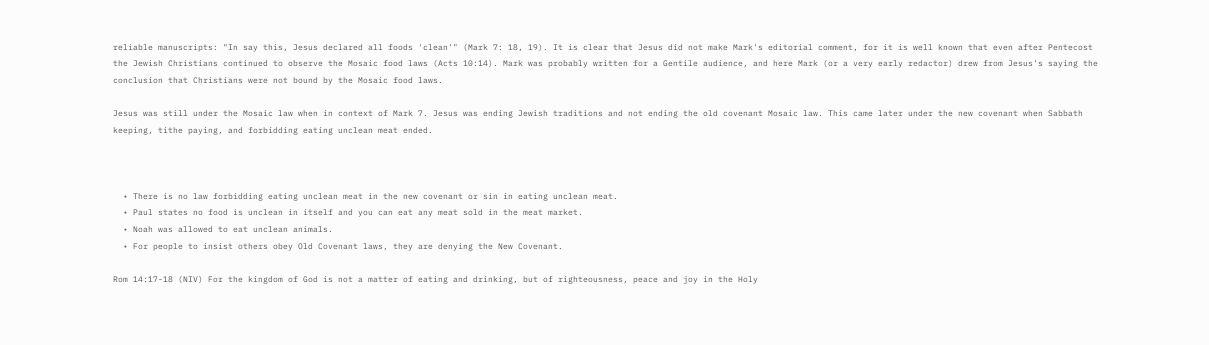reliable manuscripts: "In say this, Jesus declared all foods 'clean'" (Mark 7: 18, 19). It is clear that Jesus did not make Mark's editorial comment, for it is well known that even after Pentecost the Jewish Christians continued to observe the Mosaic food laws (Acts 10:14). Mark was probably written for a Gentile audience, and here Mark (or a very early redactor) drew from Jesus's saying the conclusion that Christians were not bound by the Mosaic food laws.

Jesus was still under the Mosaic law when in context of Mark 7. Jesus was ending Jewish traditions and not ending the old covenant Mosaic law. This came later under the new covenant when Sabbath keeping, tithe paying, and forbidding eating unclean meat ended.



  • There is no law forbidding eating unclean meat in the new covenant or sin in eating unclean meat.
  • Paul states no food is unclean in itself and you can eat any meat sold in the meat market.
  • Noah was allowed to eat unclean animals.
  • For people to insist others obey Old Covenant laws, they are denying the New Covenant.

Rom 14:17-18 (NIV) For the kingdom of God is not a matter of eating and drinking, but of righteousness, peace and joy in the Holy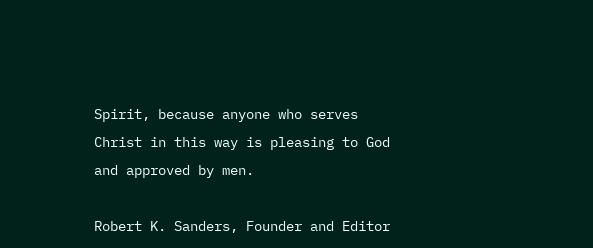Spirit, because anyone who serves Christ in this way is pleasing to God and approved by men.

Robert K. Sanders, Founder and Editor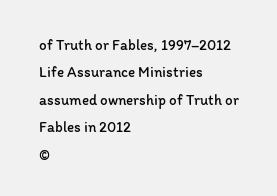of Truth or Fables, 1997–2012
Life Assurance Ministries assumed ownership of Truth or Fables in 2012
©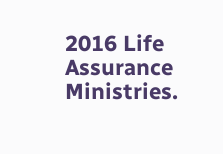2016 Life Assurance Ministries.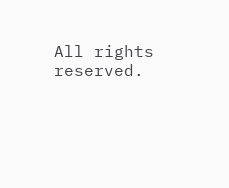All rights reserved.